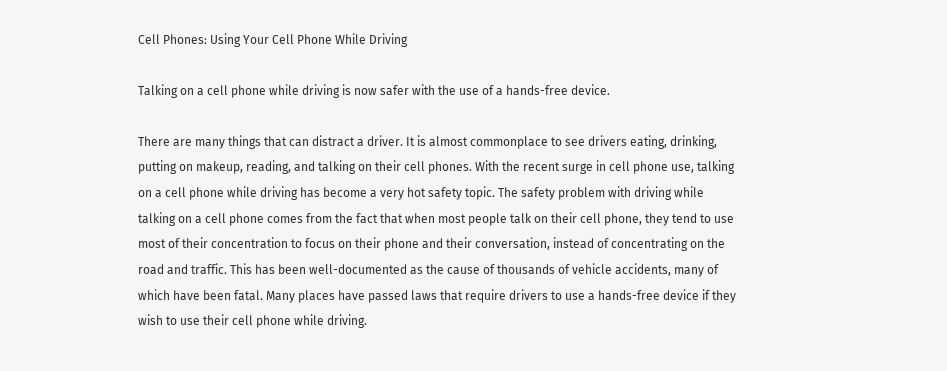Cell Phones: Using Your Cell Phone While Driving

Talking on a cell phone while driving is now safer with the use of a hands-free device.

There are many things that can distract a driver. It is almost commonplace to see drivers eating, drinking, putting on makeup, reading, and talking on their cell phones. With the recent surge in cell phone use, talking on a cell phone while driving has become a very hot safety topic. The safety problem with driving while talking on a cell phone comes from the fact that when most people talk on their cell phone, they tend to use most of their concentration to focus on their phone and their conversation, instead of concentrating on the road and traffic. This has been well-documented as the cause of thousands of vehicle accidents, many of which have been fatal. Many places have passed laws that require drivers to use a hands-free device if they wish to use their cell phone while driving.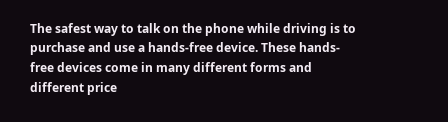The safest way to talk on the phone while driving is to purchase and use a hands-free device. These hands-free devices come in many different forms and different price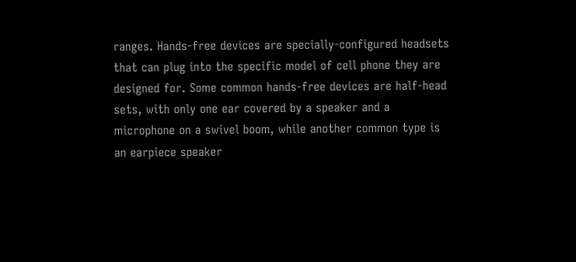ranges. Hands-free devices are specially-configured headsets that can plug into the specific model of cell phone they are designed for. Some common hands-free devices are half-head sets, with only one ear covered by a speaker and a microphone on a swivel boom, while another common type is an earpiece speaker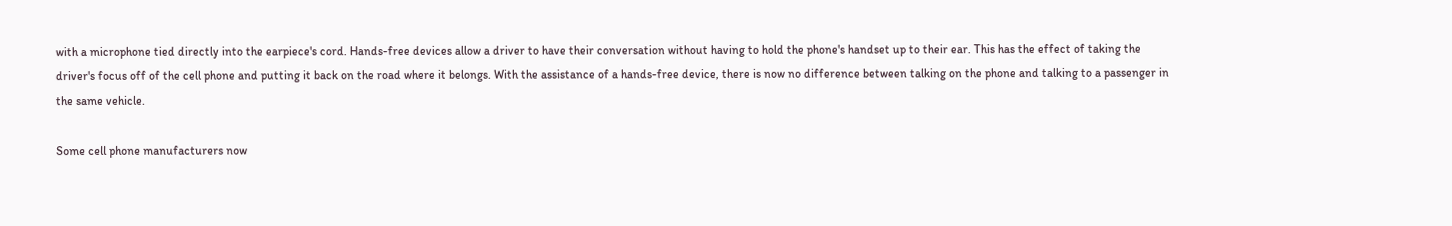with a microphone tied directly into the earpiece's cord. Hands-free devices allow a driver to have their conversation without having to hold the phone's handset up to their ear. This has the effect of taking the driver's focus off of the cell phone and putting it back on the road where it belongs. With the assistance of a hands-free device, there is now no difference between talking on the phone and talking to a passenger in the same vehicle.

Some cell phone manufacturers now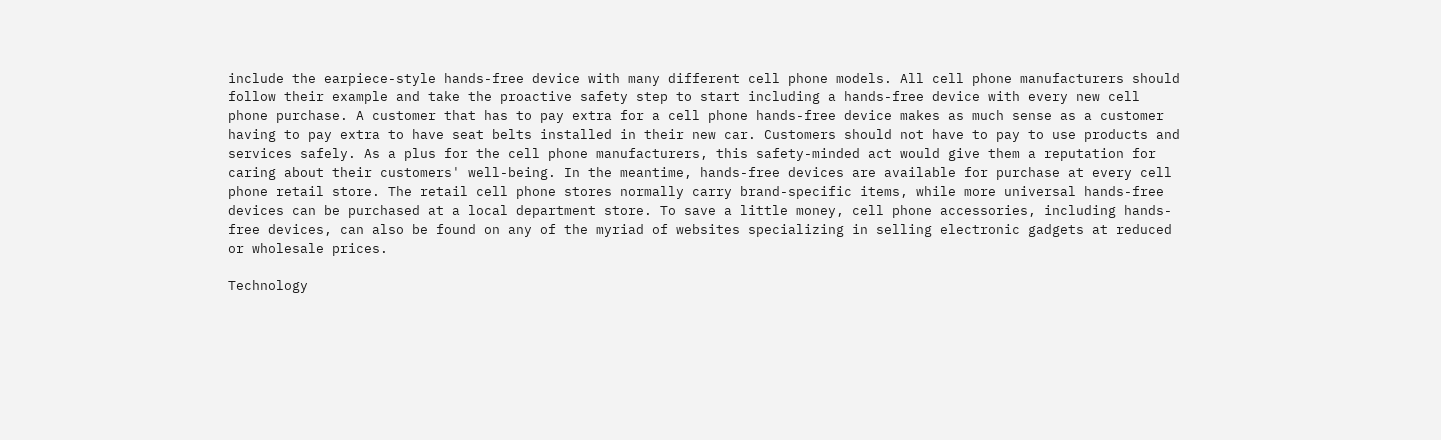include the earpiece-style hands-free device with many different cell phone models. All cell phone manufacturers should follow their example and take the proactive safety step to start including a hands-free device with every new cell phone purchase. A customer that has to pay extra for a cell phone hands-free device makes as much sense as a customer having to pay extra to have seat belts installed in their new car. Customers should not have to pay to use products and services safely. As a plus for the cell phone manufacturers, this safety-minded act would give them a reputation for caring about their customers' well-being. In the meantime, hands-free devices are available for purchase at every cell phone retail store. The retail cell phone stores normally carry brand-specific items, while more universal hands-free devices can be purchased at a local department store. To save a little money, cell phone accessories, including hands-free devices, can also be found on any of the myriad of websites specializing in selling electronic gadgets at reduced or wholesale prices.

Technology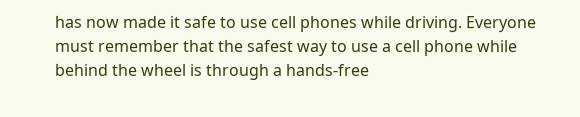has now made it safe to use cell phones while driving. Everyone must remember that the safest way to use a cell phone while behind the wheel is through a hands-free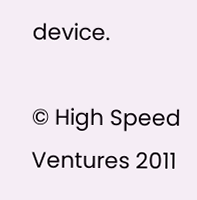device.

© High Speed Ventures 2011